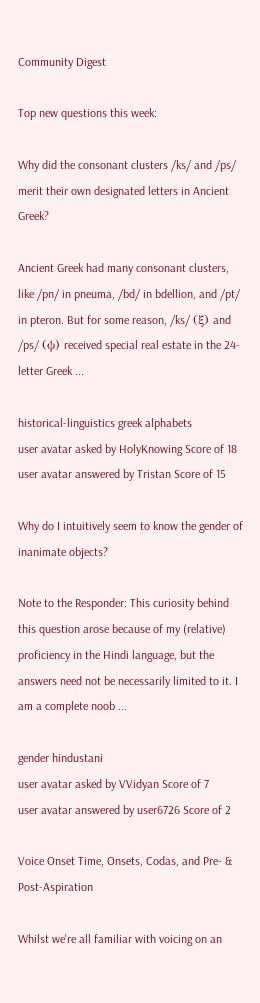Community Digest

Top new questions this week:

Why did the consonant clusters /ks/ and /ps/ merit their own designated letters in Ancient Greek?

Ancient Greek had many consonant clusters, like /pn/ in pneuma, /bd/ in bdellion, and /pt/ in pteron. But for some reason, /ks/ (ξ) and /ps/ (ψ) received special real estate in the 24-letter Greek ...

historical-linguistics greek alphabets
user avatar asked by HolyKnowing Score of 18
user avatar answered by Tristan Score of 15

Why do I intuitively seem to know the gender of inanimate objects?

Note to the Responder: This curiosity behind this question arose because of my (relative) proficiency in the Hindi language, but the answers need not be necessarily limited to it. I am a complete noob ...

gender hindustani
user avatar asked by VVidyan Score of 7
user avatar answered by user6726 Score of 2

Voice Onset Time, Onsets, Codas, and Pre- & Post-Aspiration

Whilst we're all familiar with voicing on an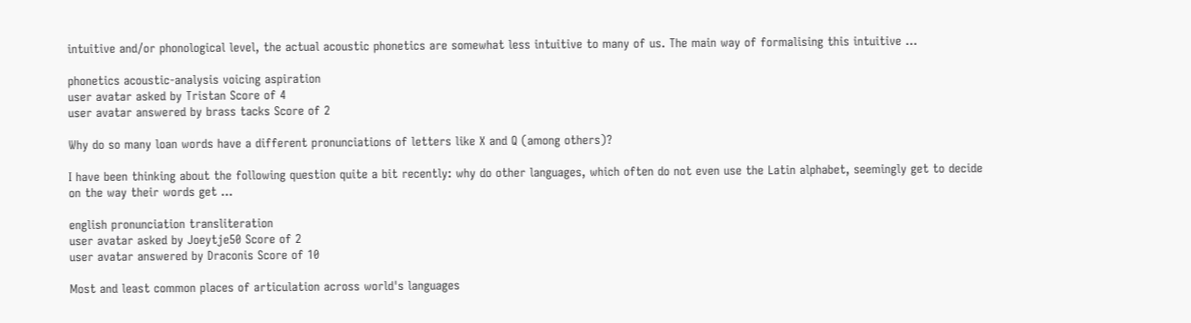intuitive and/or phonological level, the actual acoustic phonetics are somewhat less intuitive to many of us. The main way of formalising this intuitive ...

phonetics acoustic-analysis voicing aspiration
user avatar asked by Tristan Score of 4
user avatar answered by brass tacks Score of 2

Why do so many loan words have a different pronunciations of letters like X and Q (among others)?

I have been thinking about the following question quite a bit recently: why do other languages, which often do not even use the Latin alphabet, seemingly get to decide on the way their words get ...

english pronunciation transliteration
user avatar asked by Joeytje50 Score of 2
user avatar answered by Draconis Score of 10

Most and least common places of articulation across world's languages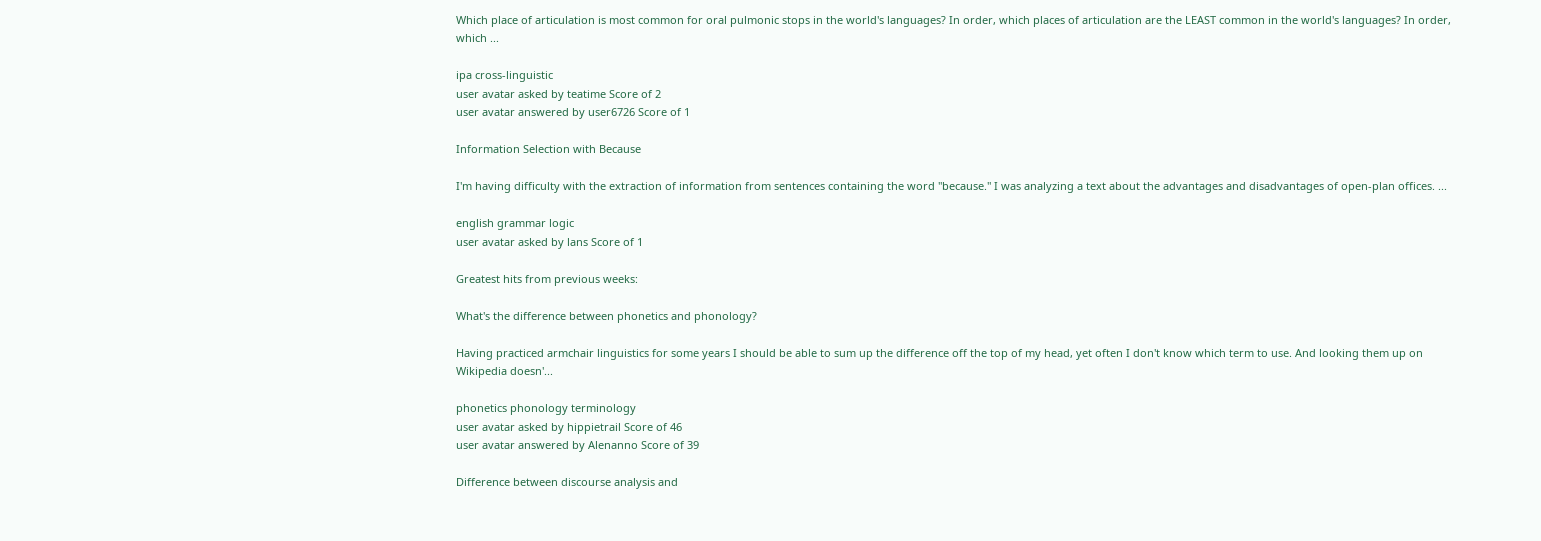Which place of articulation is most common for oral pulmonic stops in the world's languages? In order, which places of articulation are the LEAST common in the world's languages? In order, which ...

ipa cross-linguistic
user avatar asked by teatime Score of 2
user avatar answered by user6726 Score of 1

Information Selection with Because

I'm having difficulty with the extraction of information from sentences containing the word "because." I was analyzing a text about the advantages and disadvantages of open-plan offices. ...

english grammar logic
user avatar asked by lans Score of 1

Greatest hits from previous weeks:

What's the difference between phonetics and phonology?

Having practiced armchair linguistics for some years I should be able to sum up the difference off the top of my head, yet often I don't know which term to use. And looking them up on Wikipedia doesn'...

phonetics phonology terminology
user avatar asked by hippietrail Score of 46
user avatar answered by Alenanno Score of 39

Difference between discourse analysis and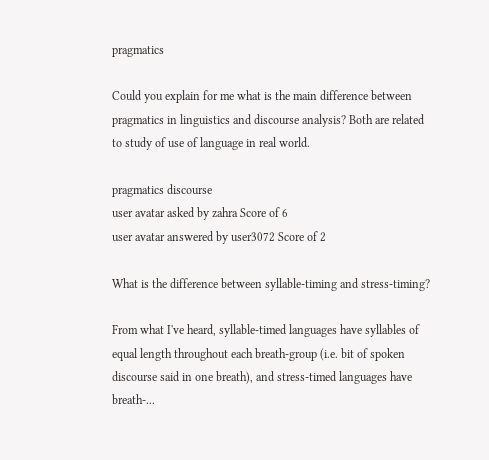pragmatics

Could you explain for me what is the main difference between pragmatics in linguistics and discourse analysis? Both are related to study of use of language in real world.

pragmatics discourse
user avatar asked by zahra Score of 6
user avatar answered by user3072 Score of 2

What is the difference between syllable-timing and stress-timing?

From what I've heard, syllable-timed languages have syllables of equal length throughout each breath-group (i.e. bit of spoken discourse said in one breath), and stress-timed languages have breath-...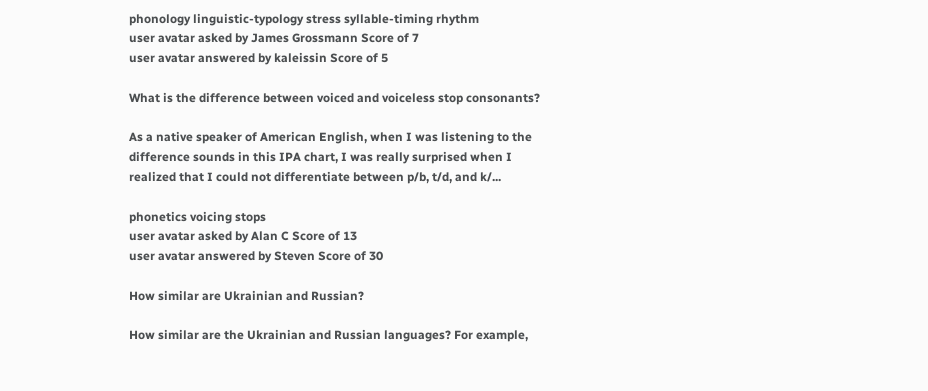phonology linguistic-typology stress syllable-timing rhythm
user avatar asked by James Grossmann Score of 7
user avatar answered by kaleissin Score of 5

What is the difference between voiced and voiceless stop consonants?

As a native speaker of American English, when I was listening to the difference sounds in this IPA chart, I was really surprised when I realized that I could not differentiate between p/b, t/d, and k/...

phonetics voicing stops
user avatar asked by Alan C Score of 13
user avatar answered by Steven Score of 30

How similar are Ukrainian and Russian?

How similar are the Ukrainian and Russian languages? For example,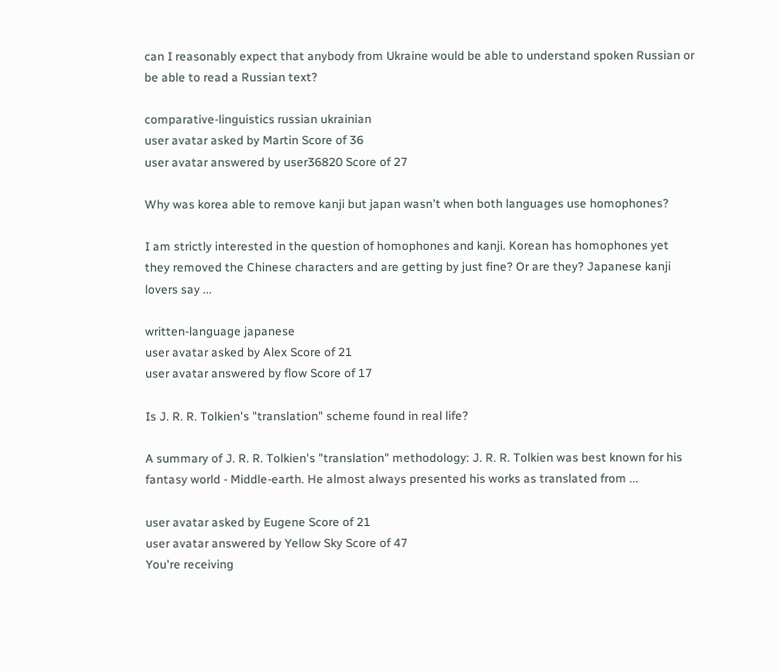can I reasonably expect that anybody from Ukraine would be able to understand spoken Russian or be able to read a Russian text?

comparative-linguistics russian ukrainian
user avatar asked by Martin Score of 36
user avatar answered by user36820 Score of 27

Why was korea able to remove kanji but japan wasn't when both languages use homophones?

I am strictly interested in the question of homophones and kanji. Korean has homophones yet they removed the Chinese characters and are getting by just fine? Or are they? Japanese kanji lovers say ...

written-language japanese
user avatar asked by Alex Score of 21
user avatar answered by flow Score of 17

Is J. R. R. Tolkien's "translation" scheme found in real life?

A summary of J. R. R. Tolkien's "translation" methodology: J. R. R. Tolkien was best known for his fantasy world - Middle-earth. He almost always presented his works as translated from ...

user avatar asked by Eugene Score of 21
user avatar answered by Yellow Sky Score of 47
You're receiving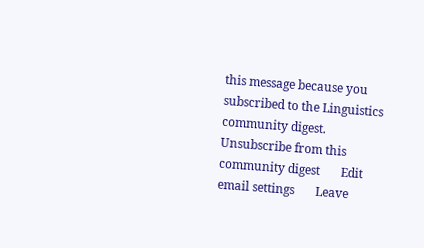this message because you subscribed to the Linguistics community digest.
Unsubscribe from this community digest       Edit email settings       Leave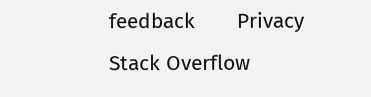feedback       Privacy
Stack Overflow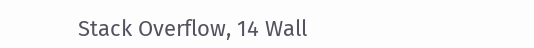Stack Overflow, 14 Wall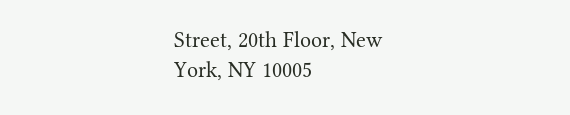Street, 20th Floor, New York, NY 10005